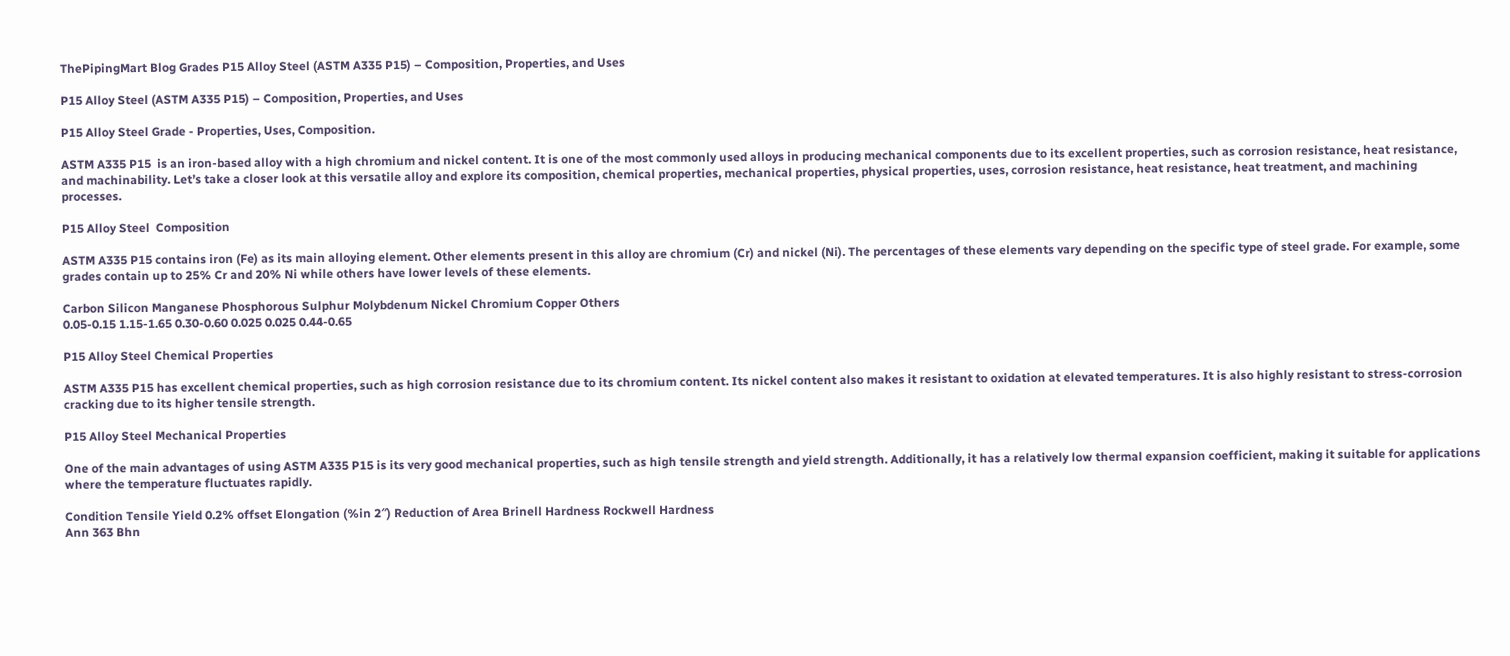ThePipingMart Blog Grades P15 Alloy Steel (ASTM A335 P15) – Composition, Properties, and Uses

P15 Alloy Steel (ASTM A335 P15) – Composition, Properties, and Uses

P15 Alloy Steel Grade - Properties, Uses, Composition.

ASTM A335 P15  is an iron-based alloy with a high chromium and nickel content. It is one of the most commonly used alloys in producing mechanical components due to its excellent properties, such as corrosion resistance, heat resistance, and machinability. Let’s take a closer look at this versatile alloy and explore its composition, chemical properties, mechanical properties, physical properties, uses, corrosion resistance, heat resistance, heat treatment, and machining processes.

P15 Alloy Steel  Composition

ASTM A335 P15 contains iron (Fe) as its main alloying element. Other elements present in this alloy are chromium (Cr) and nickel (Ni). The percentages of these elements vary depending on the specific type of steel grade. For example, some grades contain up to 25% Cr and 20% Ni while others have lower levels of these elements.

Carbon Silicon Manganese Phosphorous Sulphur Molybdenum Nickel Chromium Copper Others
0.05-0.15 1.15-1.65 0.30-0.60 0.025 0.025 0.44-0.65

P15 Alloy Steel Chemical Properties

ASTM A335 P15 has excellent chemical properties, such as high corrosion resistance due to its chromium content. Its nickel content also makes it resistant to oxidation at elevated temperatures. It is also highly resistant to stress-corrosion cracking due to its higher tensile strength.

P15 Alloy Steel Mechanical Properties

One of the main advantages of using ASTM A335 P15 is its very good mechanical properties, such as high tensile strength and yield strength. Additionally, it has a relatively low thermal expansion coefficient, making it suitable for applications where the temperature fluctuates rapidly.

Condition Tensile Yield 0.2% offset Elongation (%in 2″) Reduction of Area Brinell Hardness Rockwell Hardness
Ann 363 Bhn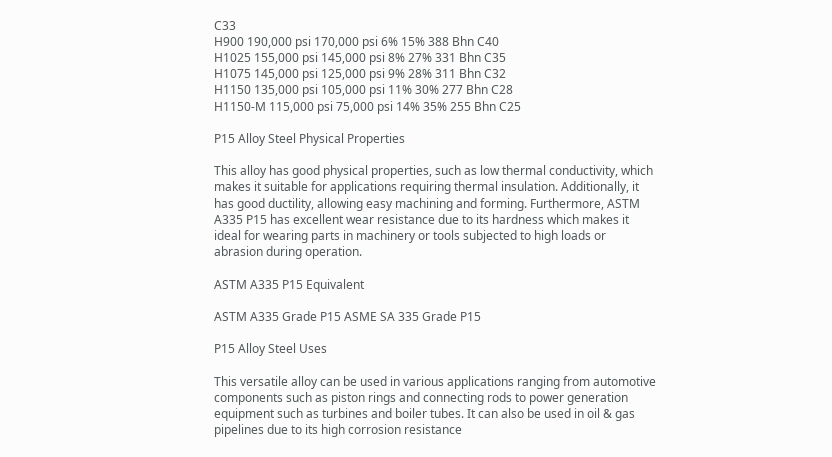C33
H900 190,000 psi 170,000 psi 6% 15% 388 Bhn C40
H1025 155,000 psi 145,000 psi 8% 27% 331 Bhn C35
H1075 145,000 psi 125,000 psi 9% 28% 311 Bhn C32
H1150 135,000 psi 105,000 psi 11% 30% 277 Bhn C28
H1150-M 115,000 psi 75,000 psi 14% 35% 255 Bhn C25

P15 Alloy Steel Physical Properties

This alloy has good physical properties, such as low thermal conductivity, which makes it suitable for applications requiring thermal insulation. Additionally, it has good ductility, allowing easy machining and forming. Furthermore, ASTM A335 P15 has excellent wear resistance due to its hardness which makes it ideal for wearing parts in machinery or tools subjected to high loads or abrasion during operation.

ASTM A335 P15 Equivalent

ASTM A335 Grade P15 ASME SA 335 Grade P15

P15 Alloy Steel Uses

This versatile alloy can be used in various applications ranging from automotive components such as piston rings and connecting rods to power generation equipment such as turbines and boiler tubes. It can also be used in oil & gas pipelines due to its high corrosion resistance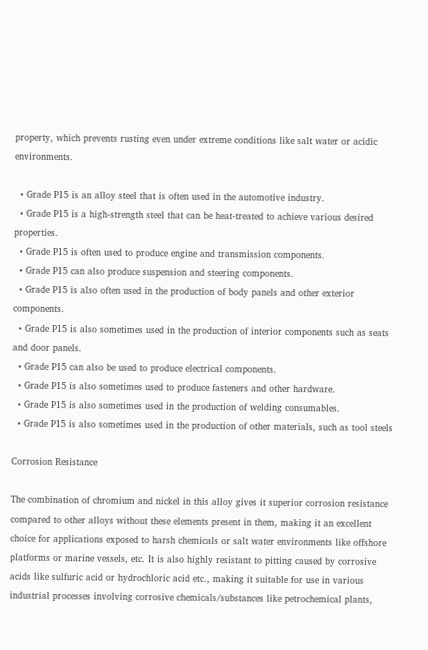property, which prevents rusting even under extreme conditions like salt water or acidic environments.

  • Grade P15 is an alloy steel that is often used in the automotive industry.
  • Grade P15 is a high-strength steel that can be heat-treated to achieve various desired properties.
  • Grade P15 is often used to produce engine and transmission components.
  • Grade P15 can also produce suspension and steering components.
  • Grade P15 is also often used in the production of body panels and other exterior components.
  • Grade P15 is also sometimes used in the production of interior components such as seats and door panels.
  • Grade P15 can also be used to produce electrical components.
  • Grade P15 is also sometimes used to produce fasteners and other hardware.
  • Grade P15 is also sometimes used in the production of welding consumables.
  • Grade P15 is also sometimes used in the production of other materials, such as tool steels

Corrosion Resistance

The combination of chromium and nickel in this alloy gives it superior corrosion resistance compared to other alloys without these elements present in them, making it an excellent choice for applications exposed to harsh chemicals or salt water environments like offshore platforms or marine vessels, etc. It is also highly resistant to pitting caused by corrosive acids like sulfuric acid or hydrochloric acid etc., making it suitable for use in various industrial processes involving corrosive chemicals/substances like petrochemical plants,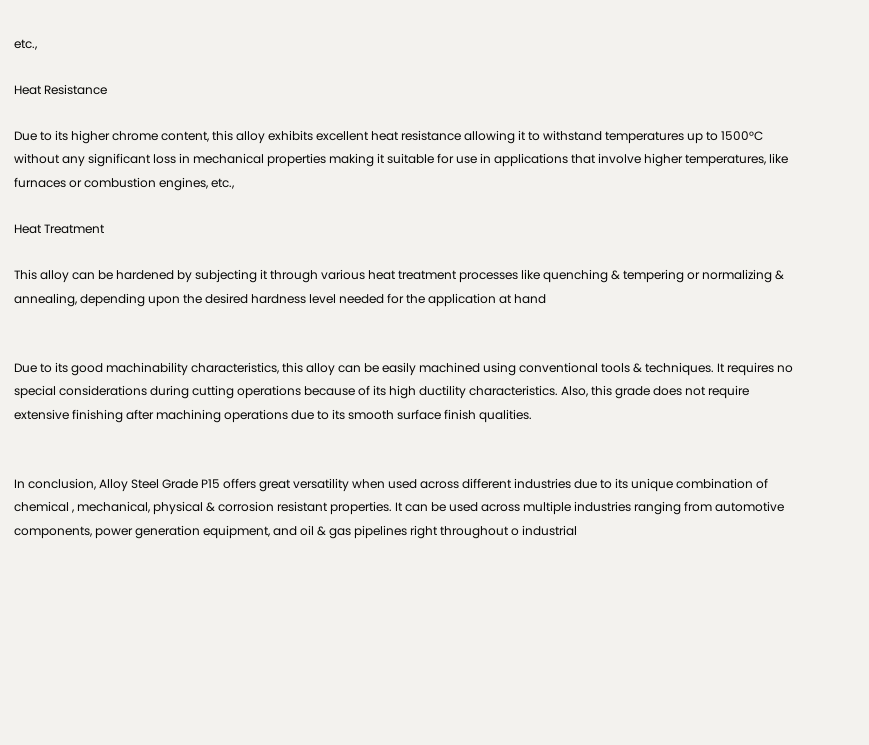etc.,

Heat Resistance

Due to its higher chrome content, this alloy exhibits excellent heat resistance allowing it to withstand temperatures up to 1500°C without any significant loss in mechanical properties making it suitable for use in applications that involve higher temperatures, like furnaces or combustion engines, etc.,

Heat Treatment

This alloy can be hardened by subjecting it through various heat treatment processes like quenching & tempering or normalizing & annealing, depending upon the desired hardness level needed for the application at hand


Due to its good machinability characteristics, this alloy can be easily machined using conventional tools & techniques. It requires no special considerations during cutting operations because of its high ductility characteristics. Also, this grade does not require extensive finishing after machining operations due to its smooth surface finish qualities.


In conclusion, Alloy Steel Grade P15 offers great versatility when used across different industries due to its unique combination of chemical , mechanical, physical & corrosion resistant properties. It can be used across multiple industries ranging from automotive components, power generation equipment, and oil & gas pipelines right throughout o industrial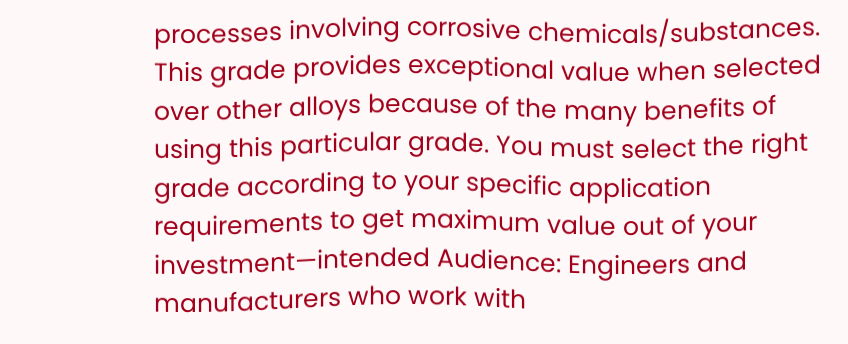processes involving corrosive chemicals/substances. This grade provides exceptional value when selected over other alloys because of the many benefits of using this particular grade. You must select the right grade according to your specific application requirements to get maximum value out of your investment—intended Audience: Engineers and manufacturers who work with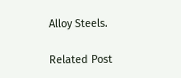Alloy Steels.

Related Post